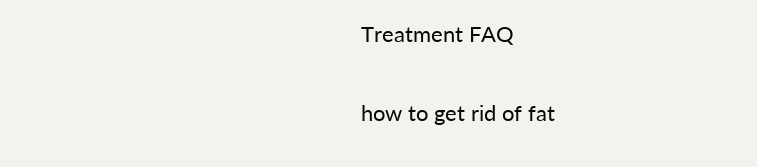Treatment FAQ

how to get rid of fat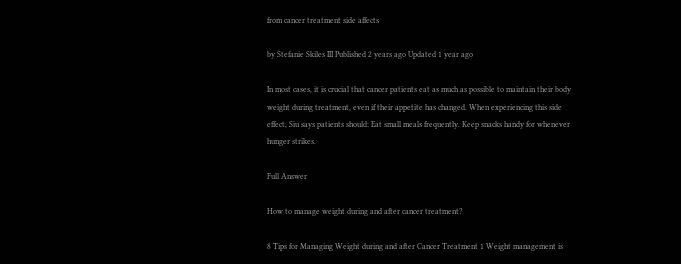from cancer treatment side affects

by Stefanie Skiles III Published 2 years ago Updated 1 year ago

In most cases, it is crucial that cancer patients eat as much as possible to maintain their body weight during treatment, even if their appetite has changed. When experiencing this side effect, Siu says patients should: Eat small meals frequently. Keep snacks handy for whenever hunger strikes.

Full Answer

How to manage weight during and after cancer treatment?

8 Tips for Managing Weight during and after Cancer Treatment 1 Weight management is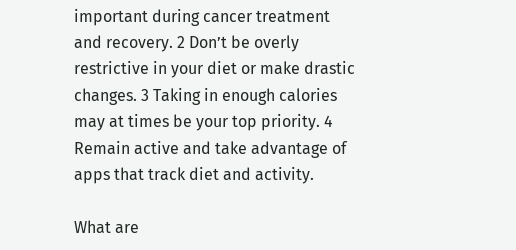important during cancer treatment and recovery. 2 Don’t be overly restrictive in your diet or make drastic changes. 3 Taking in enough calories may at times be your top priority. 4 Remain active and take advantage of apps that track diet and activity.

What are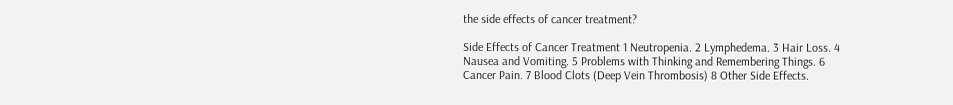the side effects of cancer treatment?

Side Effects of Cancer Treatment 1 Neutropenia. 2 Lymphedema. 3 Hair Loss. 4 Nausea and Vomiting. 5 Problems with Thinking and Remembering Things. 6 Cancer Pain. 7 Blood Clots (Deep Vein Thrombosis) 8 Other Side Effects.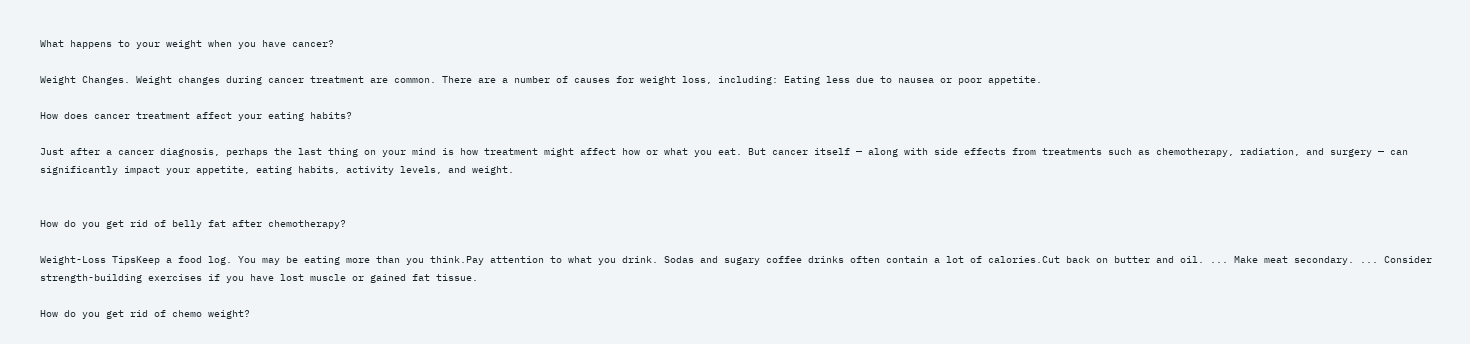What happens to your weight when you have cancer?

Weight Changes. Weight changes during cancer treatment are common. There are a number of causes for weight loss, including: Eating less due to nausea or poor appetite.

How does cancer treatment affect your eating habits?

Just after a cancer diagnosis, perhaps the last thing on your mind is how treatment might affect how or what you eat. But cancer itself — along with side effects from treatments such as chemotherapy, radiation, and surgery — can significantly impact your appetite, eating habits, activity levels, and weight.


How do you get rid of belly fat after chemotherapy?

Weight-Loss TipsKeep a food log. You may be eating more than you think.Pay attention to what you drink. Sodas and sugary coffee drinks often contain a lot of calories.Cut back on butter and oil. ... Make meat secondary. ... Consider strength-building exercises if you have lost muscle or gained fat tissue.

How do you get rid of chemo weight?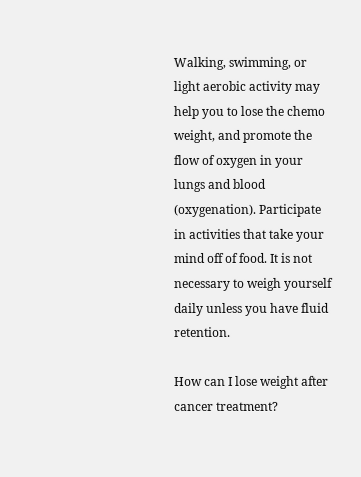Walking, swimming, or light aerobic activity may help you to lose the chemo weight, and promote the flow of oxygen in your lungs and blood (oxygenation). Participate in activities that take your mind off of food. It is not necessary to weigh yourself daily unless you have fluid retention.

How can I lose weight after cancer treatment?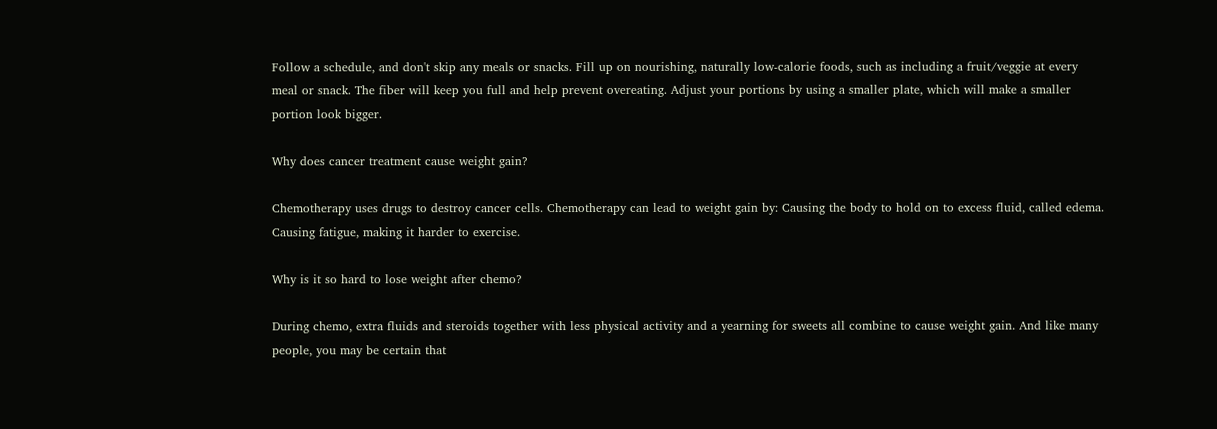Follow a schedule, and don't skip any meals or snacks. Fill up on nourishing, naturally low-calorie foods, such as including a fruit/veggie at every meal or snack. The fiber will keep you full and help prevent overeating. Adjust your portions by using a smaller plate, which will make a smaller portion look bigger.

Why does cancer treatment cause weight gain?

Chemotherapy uses drugs to destroy cancer cells. Chemotherapy can lead to weight gain by: Causing the body to hold on to excess fluid, called edema. Causing fatigue, making it harder to exercise.

Why is it so hard to lose weight after chemo?

During chemo, extra fluids and steroids together with less physical activity and a yearning for sweets all combine to cause weight gain. And like many people, you may be certain that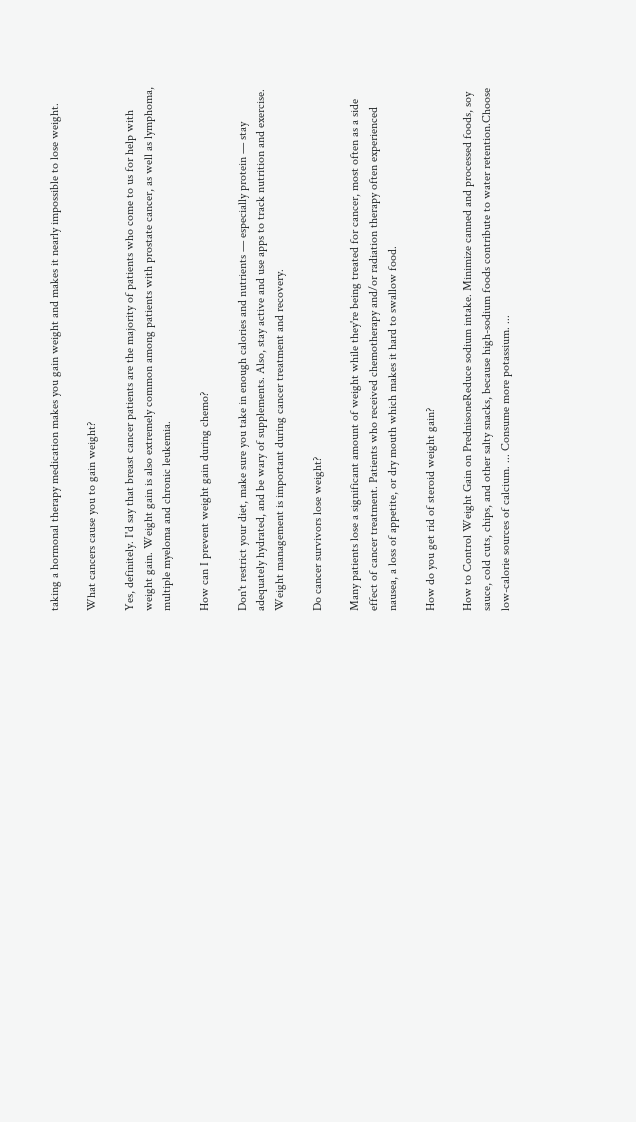taking a hormonal therapy medication makes you gain weight and makes it nearly impossible to lose weight.

What cancers cause you to gain weight?

Yes, definitely. I'd say that breast cancer patients are the majority of patients who come to us for help with weight gain. Weight gain is also extremely common among patients with prostate cancer, as well as lymphoma, multiple myeloma and chronic leukemia.

How can I prevent weight gain during chemo?

Don't restrict your diet, make sure you take in enough calories and nutrients — especially protein — stay adequately hydrated, and be wary of supplements. Also, stay active and use apps to track nutrition and exercise. Weight management is important during cancer treatment and recovery.

Do cancer survivors lose weight?

Many patients lose a significant amount of weight while they're being treated for cancer, most often as a side effect of cancer treatment. Patients who received chemotherapy and/or radiation therapy often experienced nausea, a loss of appetite, or dry mouth which makes it hard to swallow food.

How do you get rid of steroid weight gain?

How to Control Weight Gain on PrednisoneReduce sodium intake. Minimize canned and processed foods, soy sauce, cold cuts, chips, and other salty snacks, because high-sodium foods contribute to water retention.Choose low-calorie sources of calcium. ... Consume more potassium. ...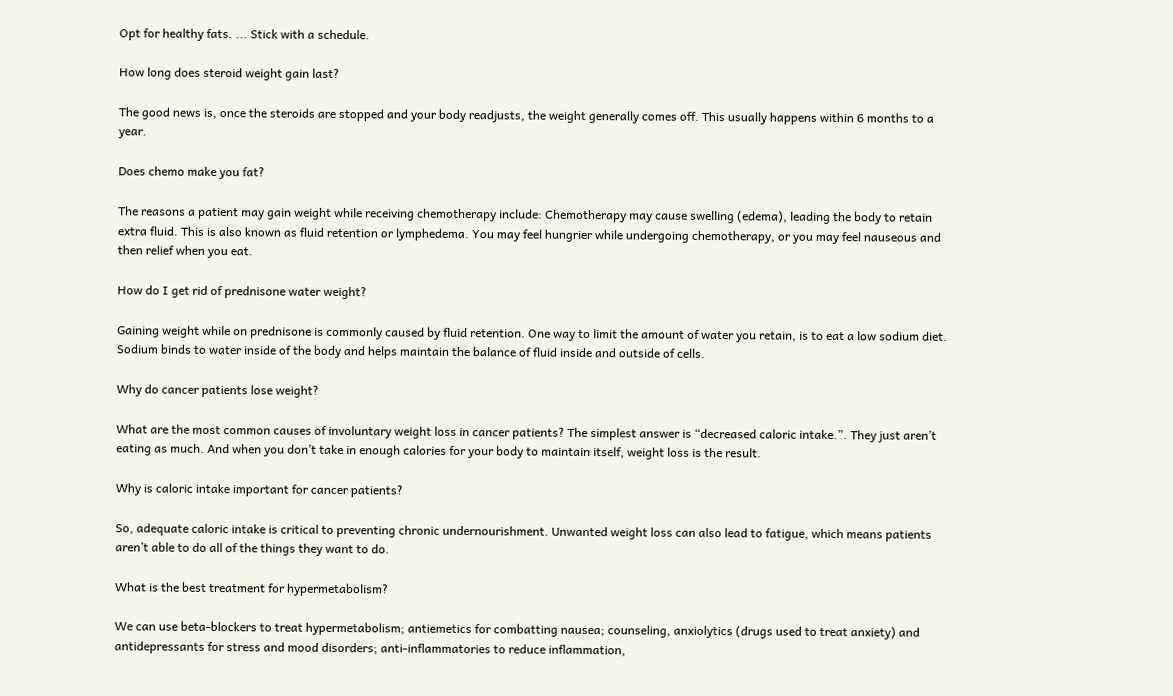Opt for healthy fats. ... Stick with a schedule.

How long does steroid weight gain last?

The good news is, once the steroids are stopped and your body readjusts, the weight generally comes off. This usually happens within 6 months to a year.

Does chemo make you fat?

The reasons a patient may gain weight while receiving chemotherapy include: Chemotherapy may cause swelling (edema), leading the body to retain extra fluid. This is also known as fluid retention or lymphedema. You may feel hungrier while undergoing chemotherapy, or you may feel nauseous and then relief when you eat.

How do I get rid of prednisone water weight?

Gaining weight while on prednisone is commonly caused by fluid retention. One way to limit the amount of water you retain, is to eat a low sodium diet. Sodium binds to water inside of the body and helps maintain the balance of fluid inside and outside of cells.

Why do cancer patients lose weight?

What are the most common causes of involuntary weight loss in cancer patients? The simplest answer is “decreased caloric intake.”. They just aren’t eating as much. And when you don’t take in enough calories for your body to maintain itself, weight loss is the result.

Why is caloric intake important for cancer patients?

So, adequate caloric intake is critical to preventing chronic undernourishment. Unwanted weight loss can also lead to fatigue, which means patients aren’t able to do all of the things they want to do.

What is the best treatment for hypermetabolism?

We can use beta-blockers to treat hypermetabolism; antiemetics for combatting nausea; counseling, anxiolytics (drugs used to treat anxiety) and antidepressants for stress and mood disorders; anti-inflammatories to reduce inflammation,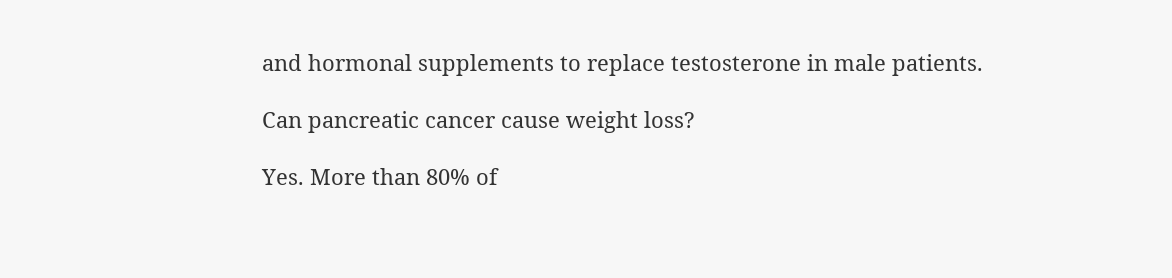and hormonal supplements to replace testosterone in male patients.

Can pancreatic cancer cause weight loss?

Yes. More than 80% of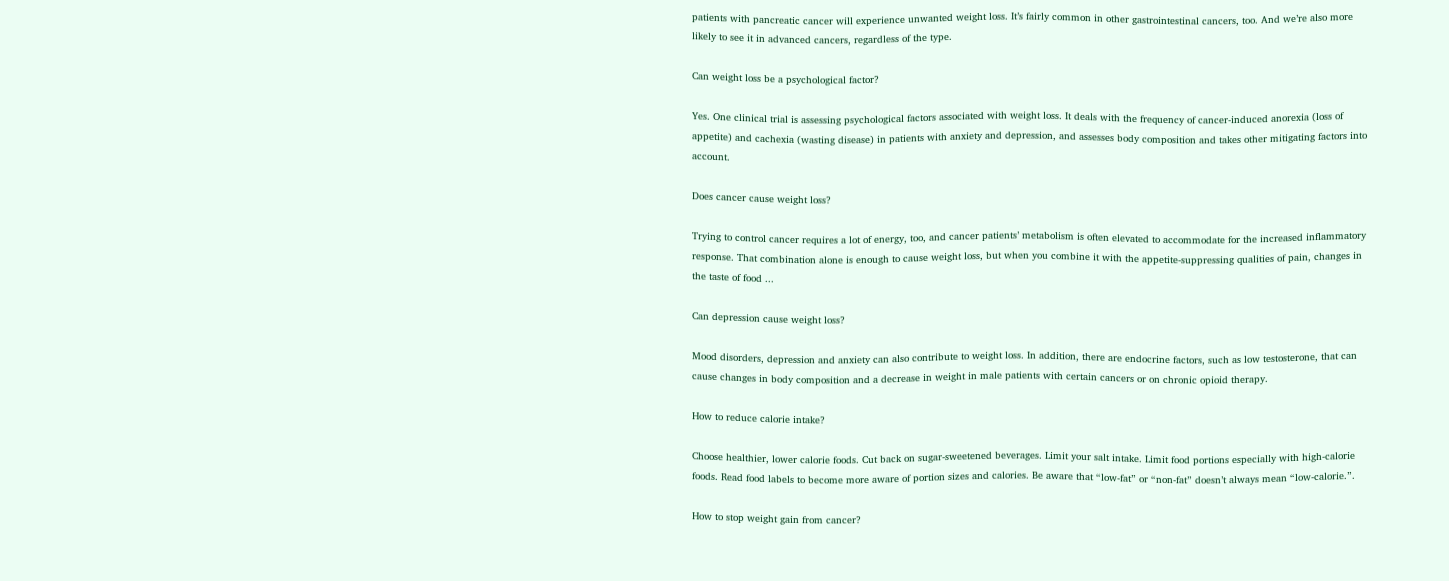patients with pancreatic cancer will experience unwanted weight loss. It’s fairly common in other gastrointestinal cancers, too. And we’re also more likely to see it in advanced cancers, regardless of the type.

Can weight loss be a psychological factor?

Yes. One clinical trial is assessing psychological factors associated with weight loss. It deals with the frequency of cancer-induced anorexia (loss of appetite) and cachexia (wasting disease) in patients with anxiety and depression, and assesses body composition and takes other mitigating factors into account.

Does cancer cause weight loss?

Trying to control cancer requires a lot of energy, too, and cancer patients’ metabolism is often elevated to accommodate for the increased inflammatory response. That combination alone is enough to cause weight loss, but when you combine it with the appetite-suppressing qualities of pain, changes in the taste of food ...

Can depression cause weight loss?

Mood disorders, depression and anxiety can also contribute to weight loss. In addition, there are endocrine factors, such as low testosterone, that can cause changes in body composition and a decrease in weight in male patients with certain cancers or on chronic opioid therapy.

How to reduce calorie intake?

Choose healthier, lower calorie foods. Cut back on sugar-sweetened beverages. Limit your salt intake. Limit food portions especially with high-calorie foods. Read food labels to become more aware of portion sizes and calories. Be aware that “low-fat” or “non-fat” doesn’t always mean “low-calorie.”.

How to stop weight gain from cancer?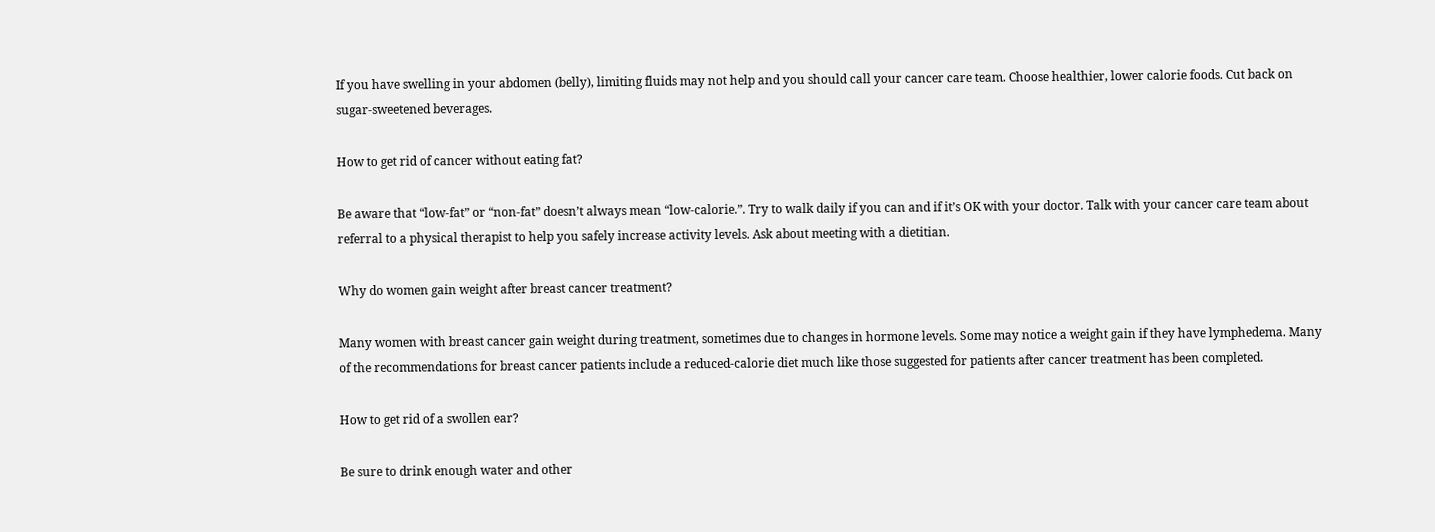If you have swelling in your abdomen (belly), limiting fluids may not help and you should call your cancer care team. Choose healthier, lower calorie foods. Cut back on sugar-sweetened beverages.

How to get rid of cancer without eating fat?

Be aware that “low-fat” or “non-fat” doesn’t always mean “low-calorie.”. Try to walk daily if you can and if it’s OK with your doctor. Talk with your cancer care team about referral to a physical therapist to help you safely increase activity levels. Ask about meeting with a dietitian.

Why do women gain weight after breast cancer treatment?

Many women with breast cancer gain weight during treatment, sometimes due to changes in hormone levels. Some may notice a weight gain if they have lymphedema. Many of the recommendations for breast cancer patients include a reduced-calorie diet much like those suggested for patients after cancer treatment has been completed.

How to get rid of a swollen ear?

Be sure to drink enough water and other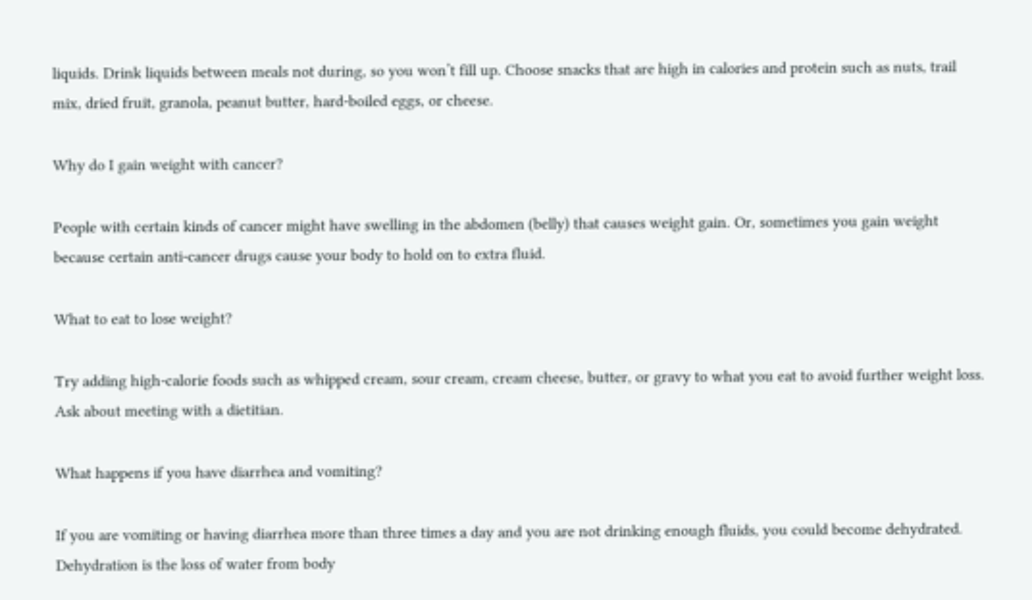liquids. Drink liquids between meals not during, so you won’t fill up. Choose snacks that are high in calories and protein such as nuts, trail mix, dried fruit, granola, peanut butter, hard-boiled eggs, or cheese.

Why do I gain weight with cancer?

People with certain kinds of cancer might have swelling in the abdomen (belly) that causes weight gain. Or, sometimes you gain weight because certain anti-cancer drugs cause your body to hold on to extra fluid.

What to eat to lose weight?

Try adding high-calorie foods such as whipped cream, sour cream, cream cheese, butter, or gravy to what you eat to avoid further weight loss. Ask about meeting with a dietitian.

What happens if you have diarrhea and vomiting?

If you are vomiting or having diarrhea more than three times a day and you are not drinking enough fluids, you could become dehydrated. Dehydration is the loss of water from body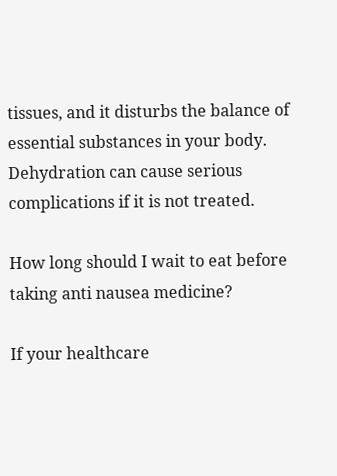tissues, and it disturbs the balance of essential substances in your body. Dehydration can cause serious complications if it is not treated.

How long should I wait to eat before taking anti nausea medicine?

If your healthcare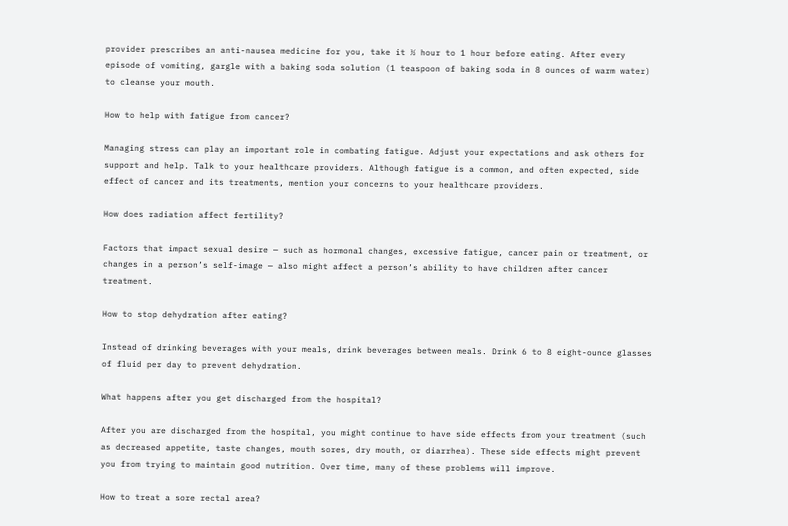provider prescribes an anti-nausea medicine for you, take it ½ hour to 1 hour before eating. After every episode of vomiting, gargle with a baking soda solution (1 teaspoon of baking soda in 8 ounces of warm water) to cleanse your mouth.

How to help with fatigue from cancer?

Managing stress can play an important role in combating fatigue. Adjust your expectations and ask others for support and help. Talk to your healthcare providers. Although fatigue is a common, and often expected, side effect of cancer and its treatments, mention your concerns to your healthcare providers.

How does radiation affect fertility?

Factors that impact sexual desire — such as hormonal changes, excessive fatigue, cancer pain or treatment, or changes in a person’s self-image — also might affect a person’s ability to have children after cancer treatment.

How to stop dehydration after eating?

Instead of drinking beverages with your meals, drink beverages between meals. Drink 6 to 8 eight-ounce glasses of fluid per day to prevent dehydration.

What happens after you get discharged from the hospital?

After you are discharged from the hospital, you might continue to have side effects from your treatment (such as decreased appetite, taste changes, mouth sores, dry mouth, or diarrhea). These side effects might prevent you from trying to maintain good nutrition. Over time, many of these problems will improve.

How to treat a sore rectal area?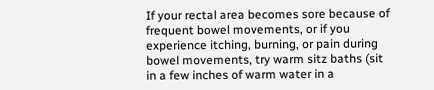If your rectal area becomes sore because of frequent bowel movements, or if you experience itching, burning, or pain during bowel movements, try warm sitz baths (sit in a few inches of warm water in a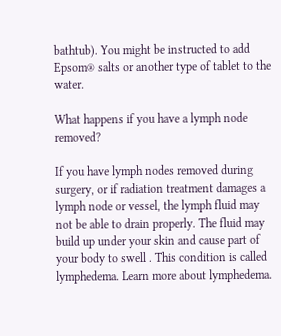bathtub). You might be instructed to add Epsom® salts or another type of tablet to the water.

What happens if you have a lymph node removed?

If you have lymph nodes removed during surgery, or if radiation treatment damages a lymph node or vessel, the lymph fluid may not be able to drain properly. The fluid may build up under your skin and cause part of your body to swell . This condition is called lymphedema. Learn more about lymphedema.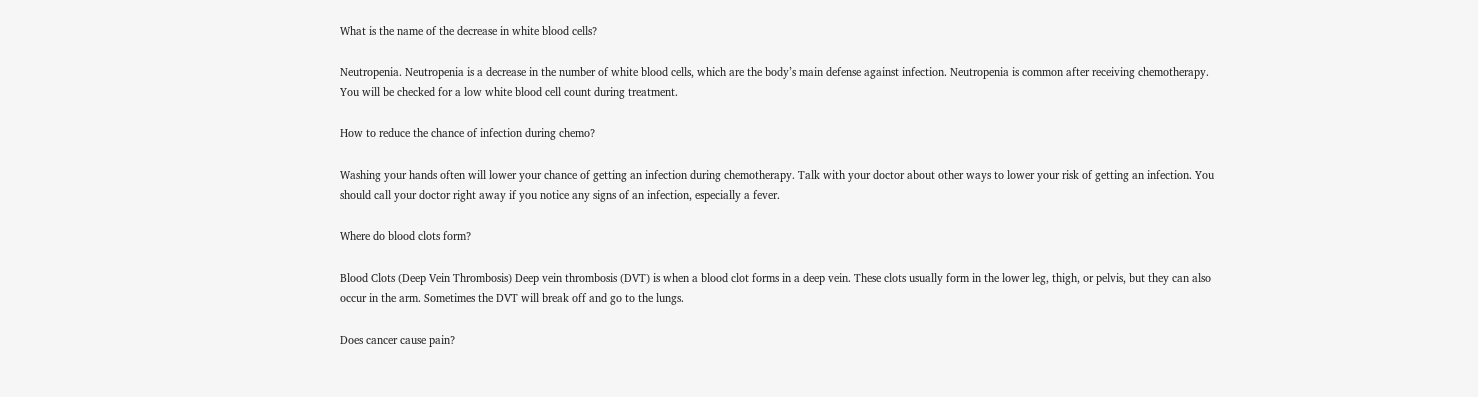What is the name of the decrease in white blood cells?

Neutropenia. Neutropenia is a decrease in the number of white blood cells, which are the body’s main defense against infection. Neutropenia is common after receiving chemotherapy. You will be checked for a low white blood cell count during treatment.

How to reduce the chance of infection during chemo?

Washing your hands often will lower your chance of getting an infection during chemotherapy. Talk with your doctor about other ways to lower your risk of getting an infection. You should call your doctor right away if you notice any signs of an infection, especially a fever.

Where do blood clots form?

Blood Clots (Deep Vein Thrombosis) Deep vein thrombosis (DVT) is when a blood clot forms in a deep vein. These clots usually form in the lower leg, thigh, or pelvis, but they can also occur in the arm. Sometimes the DVT will break off and go to the lungs.

Does cancer cause pain?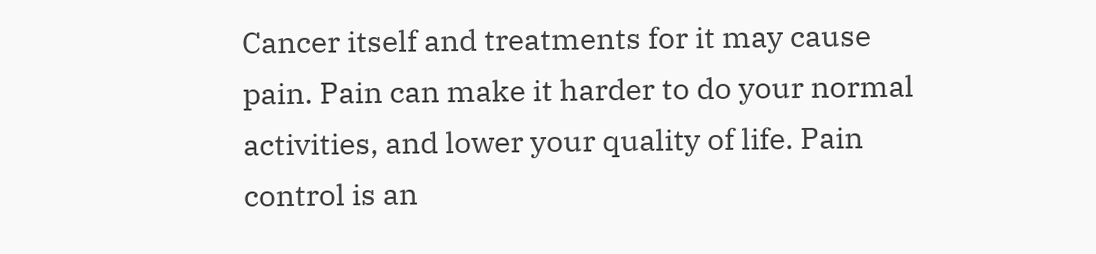Cancer itself and treatments for it may cause pain. Pain can make it harder to do your normal activities, and lower your quality of life. Pain control is an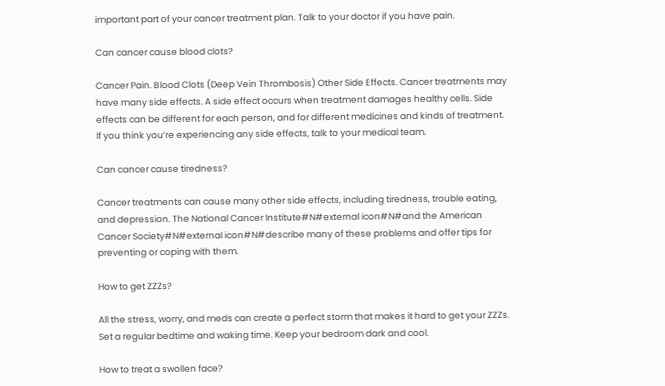important part of your cancer treatment plan. Talk to your doctor if you have pain.

Can cancer cause blood clots?

Cancer Pain. Blood Clots (Deep Vein Thrombosis) Other Side Effects. Cancer treatments may have many side effects. A side effect occurs when treatment damages healthy cells. Side effects can be different for each person, and for different medicines and kinds of treatment. If you think you’re experiencing any side effects, talk to your medical team.

Can cancer cause tiredness?

Cancer treatments can cause many other side effects, including tiredness, trouble eating, and depression. The National Cancer Institute#N#external icon#N#and the American Cancer Society#N#external icon#N#describe many of these problems and offer tips for preventing or coping with them.

How to get ZZZs?

All the stress, worry, and meds can create a perfect storm that makes it hard to get your ZZZs. Set a regular bedtime and waking time. Keep your bedroom dark and cool.

How to treat a swollen face?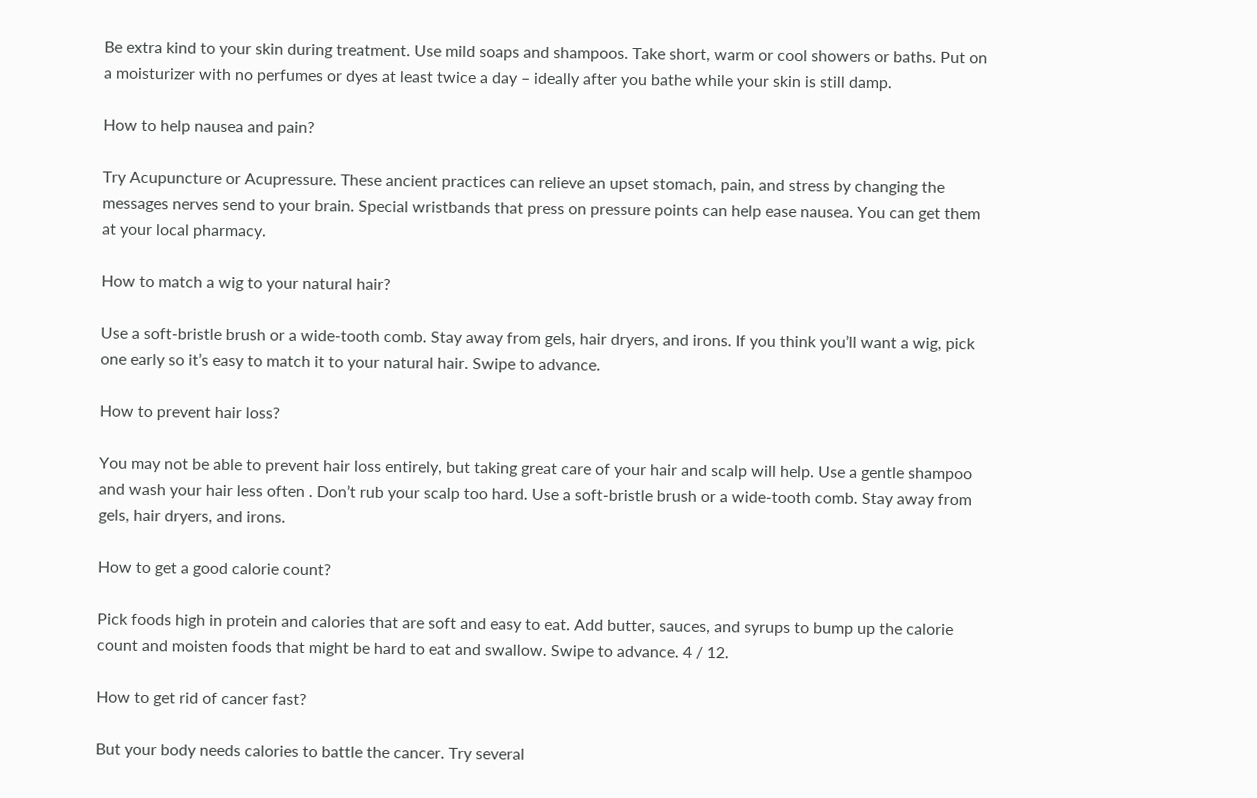Be extra kind to your skin during treatment. Use mild soaps and shampoos. Take short, warm or cool showers or baths. Put on a moisturizer with no perfumes or dyes at least twice a day – ideally after you bathe while your skin is still damp.

How to help nausea and pain?

Try Acupuncture or Acupressure. These ancient practices can relieve an upset stomach, pain, and stress by changing the messages nerves send to your brain. Special wristbands that press on pressure points can help ease nausea. You can get them at your local pharmacy.

How to match a wig to your natural hair?

Use a soft-bristle brush or a wide-tooth comb. Stay away from gels, hair dryers, and irons. If you think you’ll want a wig, pick one early so it’s easy to match it to your natural hair. Swipe to advance.

How to prevent hair loss?

You may not be able to prevent hair loss entirely, but taking great care of your hair and scalp will help. Use a gentle shampoo and wash your hair less often . Don’t rub your scalp too hard. Use a soft-bristle brush or a wide-tooth comb. Stay away from gels, hair dryers, and irons.

How to get a good calorie count?

Pick foods high in protein and calories that are soft and easy to eat. Add butter, sauces, and syrups to bump up the calorie count and moisten foods that might be hard to eat and swallow. Swipe to advance. 4 / 12.

How to get rid of cancer fast?

But your body needs calories to battle the cancer. Try several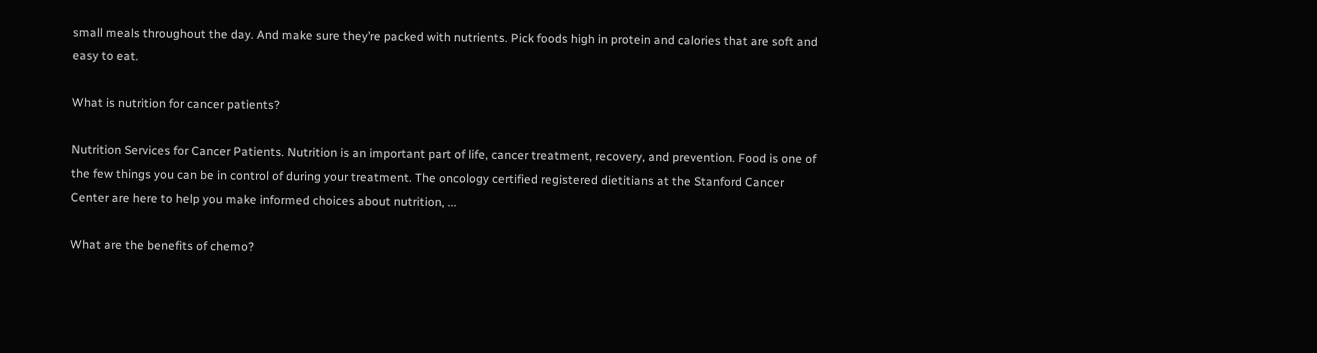small meals throughout the day. And make sure they’re packed with nutrients. Pick foods high in protein and calories that are soft and easy to eat.

What is nutrition for cancer patients?

Nutrition Services for Cancer Patients. Nutrition is an important part of life, cancer treatment, recovery, and prevention. Food is one of the few things you can be in control of during your treatment. The oncology certified registered dietitians at the Stanford Cancer Center are here to help you make informed choices about nutrition, ...

What are the benefits of chemo?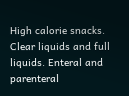High calorie snacks. Clear liquids and full liquids. Enteral and parenteral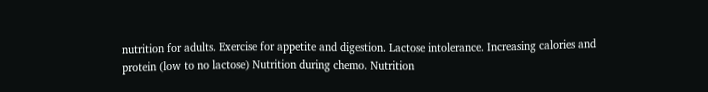nutrition for adults. Exercise for appetite and digestion. Lactose intolerance. Increasing calories and protein (low to no lactose) Nutrition during chemo. Nutrition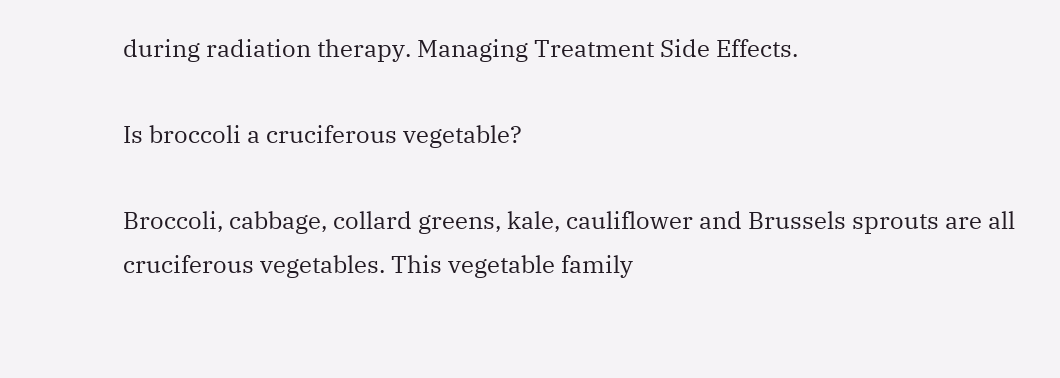during radiation therapy. Managing Treatment Side Effects.

Is broccoli a cruciferous vegetable?

Broccoli, cabbage, collard greens, kale, cauliflower and Brussels sprouts are all cruciferous vegetables. This vegetable family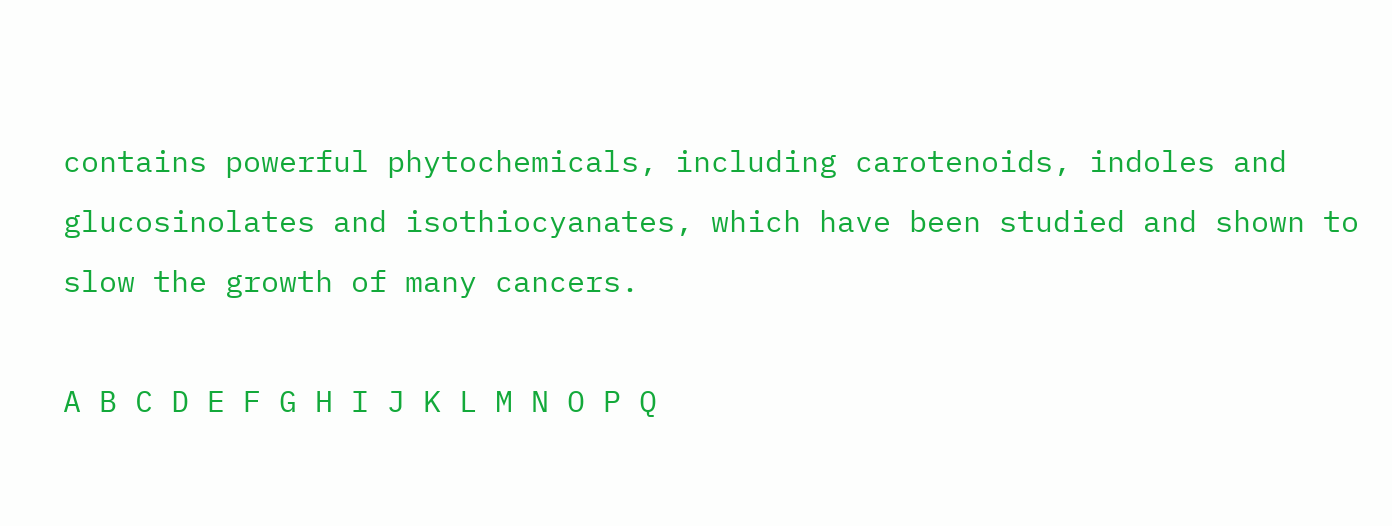contains powerful phytochemicals, including carotenoids, indoles and glucosinolates and isothiocyanates, which have been studied and shown to slow the growth of many cancers.

A B C D E F G H I J K L M N O P Q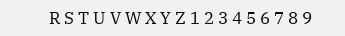R S T U V W X Y Z 1 2 3 4 5 6 7 8 9